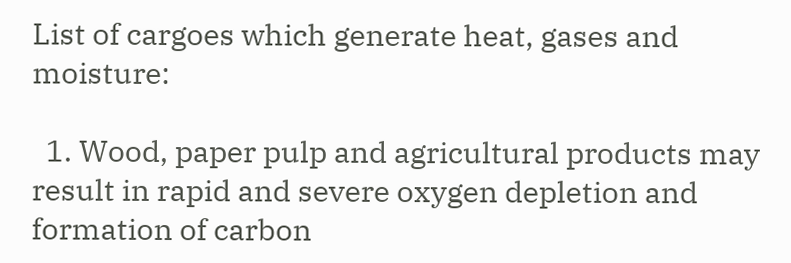List of cargoes which generate heat, gases and moisture:

  1. Wood, paper pulp and agricultural products may result in rapid and severe oxygen depletion and formation of carbon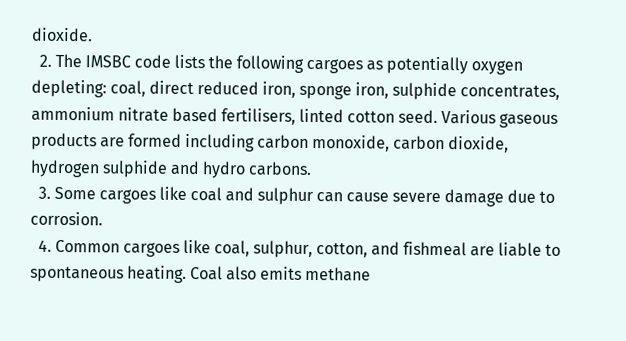dioxide.
  2. The IMSBC code lists the following cargoes as potentially oxygen depleting: coal, direct reduced iron, sponge iron, sulphide concentrates, ammonium nitrate based fertilisers, linted cotton seed. Various gaseous products are formed including carbon monoxide, carbon dioxide, hydrogen sulphide and hydro carbons.
  3. Some cargoes like coal and sulphur can cause severe damage due to corrosion.
  4. Common cargoes like coal, sulphur, cotton, and fishmeal are liable to spontaneous heating. Coal also emits methane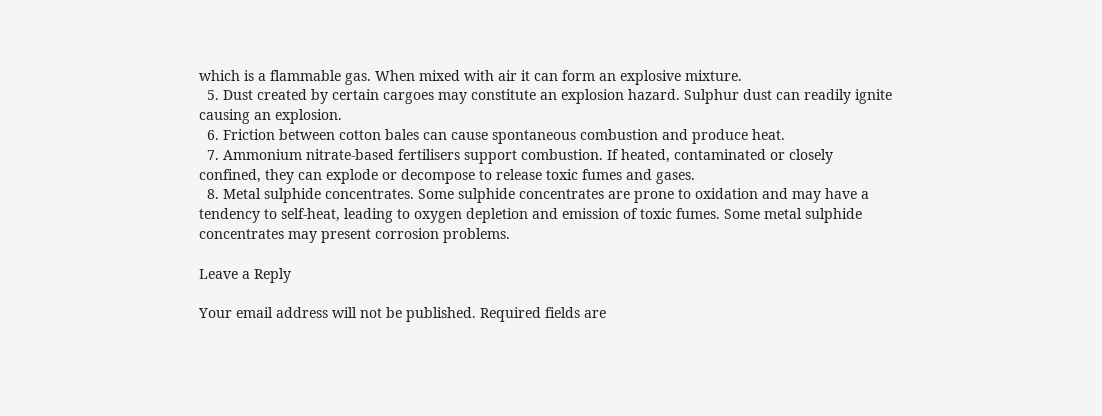which is a flammable gas. When mixed with air it can form an explosive mixture.
  5. Dust created by certain cargoes may constitute an explosion hazard. Sulphur dust can readily ignite causing an explosion.
  6. Friction between cotton bales can cause spontaneous combustion and produce heat.
  7. Ammonium nitrate-based fertilisers support combustion. If heated, contaminated or closely confined, they can explode or decompose to release toxic fumes and gases.
  8. Metal sulphide concentrates. Some sulphide concentrates are prone to oxidation and may have a tendency to self-heat, leading to oxygen depletion and emission of toxic fumes. Some metal sulphide concentrates may present corrosion problems.

Leave a Reply

Your email address will not be published. Required fields are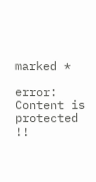marked *

error: Content is protected !!